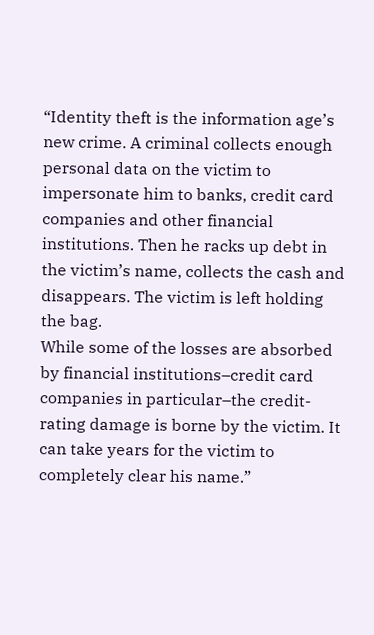“Identity theft is the information age’s new crime. A criminal collects enough personal data on the victim to impersonate him to banks, credit card companies and other financial institutions. Then he racks up debt in the victim’s name, collects the cash and disappears. The victim is left holding the bag.
While some of the losses are absorbed by financial institutions–credit card companies in particular–the credit-rating damage is borne by the victim. It can take years for the victim to completely clear his name.”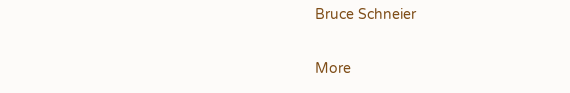Bruce Schneier


More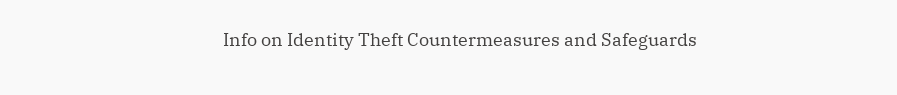Info on Identity Theft Countermeasures and Safeguards